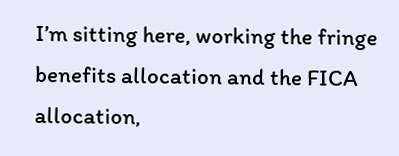I’m sitting here, working the fringe benefits allocation and the FICA allocation,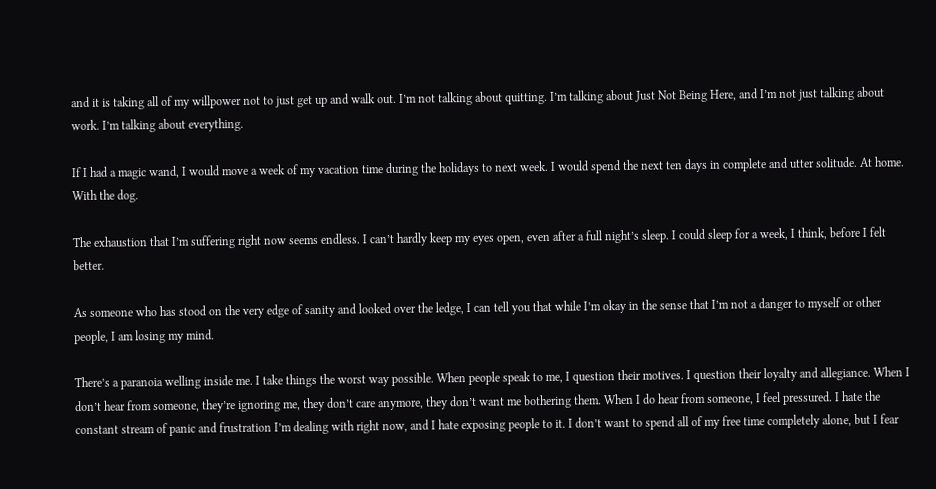and it is taking all of my willpower not to just get up and walk out. I’m not talking about quitting. I’m talking about Just Not Being Here, and I’m not just talking about work. I’m talking about everything.

If I had a magic wand, I would move a week of my vacation time during the holidays to next week. I would spend the next ten days in complete and utter solitude. At home. With the dog.

The exhaustion that I’m suffering right now seems endless. I can’t hardly keep my eyes open, even after a full night’s sleep. I could sleep for a week, I think, before I felt better.

As someone who has stood on the very edge of sanity and looked over the ledge, I can tell you that while I’m okay in the sense that I’m not a danger to myself or other people, I am losing my mind.

There’s a paranoia welling inside me. I take things the worst way possible. When people speak to me, I question their motives. I question their loyalty and allegiance. When I don’t hear from someone, they’re ignoring me, they don’t care anymore, they don’t want me bothering them. When I do hear from someone, I feel pressured. I hate the constant stream of panic and frustration I’m dealing with right now, and I hate exposing people to it. I don’t want to spend all of my free time completely alone, but I fear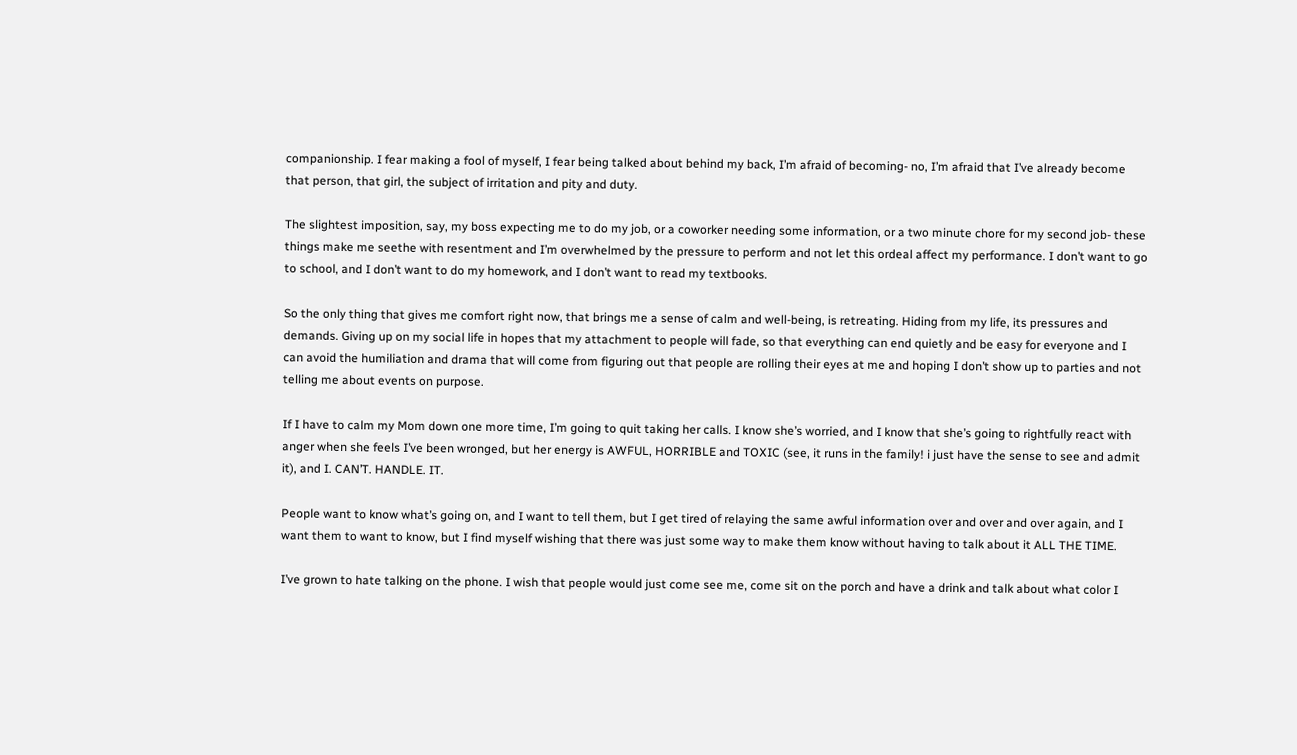companionship. I fear making a fool of myself, I fear being talked about behind my back, I’m afraid of becoming- no, I’m afraid that I’ve already become that person, that girl, the subject of irritation and pity and duty.

The slightest imposition, say, my boss expecting me to do my job, or a coworker needing some information, or a two minute chore for my second job- these things make me seethe with resentment and I’m overwhelmed by the pressure to perform and not let this ordeal affect my performance. I don’t want to go to school, and I don’t want to do my homework, and I don’t want to read my textbooks.

So the only thing that gives me comfort right now, that brings me a sense of calm and well-being, is retreating. Hiding from my life, its pressures and demands. Giving up on my social life in hopes that my attachment to people will fade, so that everything can end quietly and be easy for everyone and I can avoid the humiliation and drama that will come from figuring out that people are rolling their eyes at me and hoping I don’t show up to parties and not telling me about events on purpose.

If I have to calm my Mom down one more time, I’m going to quit taking her calls. I know she’s worried, and I know that she’s going to rightfully react with anger when she feels I’ve been wronged, but her energy is AWFUL, HORRIBLE and TOXIC (see, it runs in the family! i just have the sense to see and admit it), and I. CAN’T. HANDLE. IT.

People want to know what’s going on, and I want to tell them, but I get tired of relaying the same awful information over and over and over again, and I want them to want to know, but I find myself wishing that there was just some way to make them know without having to talk about it ALL THE TIME.

I’ve grown to hate talking on the phone. I wish that people would just come see me, come sit on the porch and have a drink and talk about what color I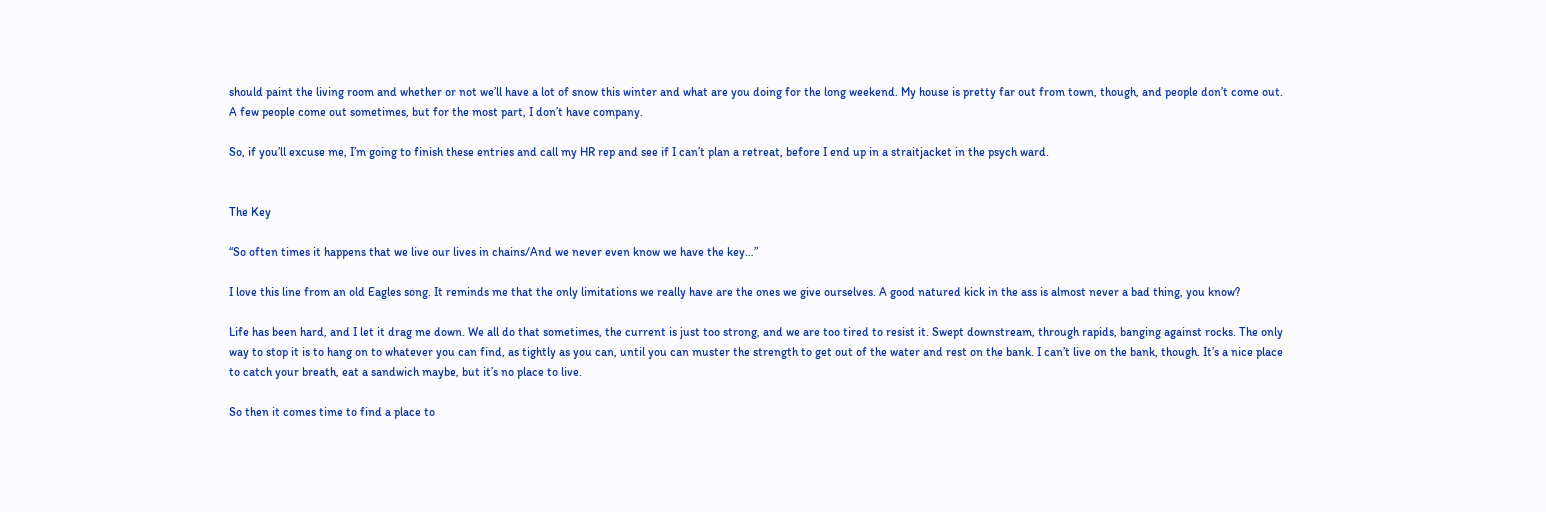should paint the living room and whether or not we’ll have a lot of snow this winter and what are you doing for the long weekend. My house is pretty far out from town, though, and people don’t come out. A few people come out sometimes, but for the most part, I don’t have company.

So, if you’ll excuse me, I’m going to finish these entries and call my HR rep and see if I can’t plan a retreat, before I end up in a straitjacket in the psych ward.


The Key

“So often times it happens that we live our lives in chains/And we never even know we have the key…”

I love this line from an old Eagles song. It reminds me that the only limitations we really have are the ones we give ourselves. A good natured kick in the ass is almost never a bad thing, you know?

Life has been hard, and I let it drag me down. We all do that sometimes, the current is just too strong, and we are too tired to resist it. Swept downstream, through rapids, banging against rocks. The only way to stop it is to hang on to whatever you can find, as tightly as you can, until you can muster the strength to get out of the water and rest on the bank. I can’t live on the bank, though. It’s a nice place to catch your breath, eat a sandwich maybe, but it’s no place to live.

So then it comes time to find a place to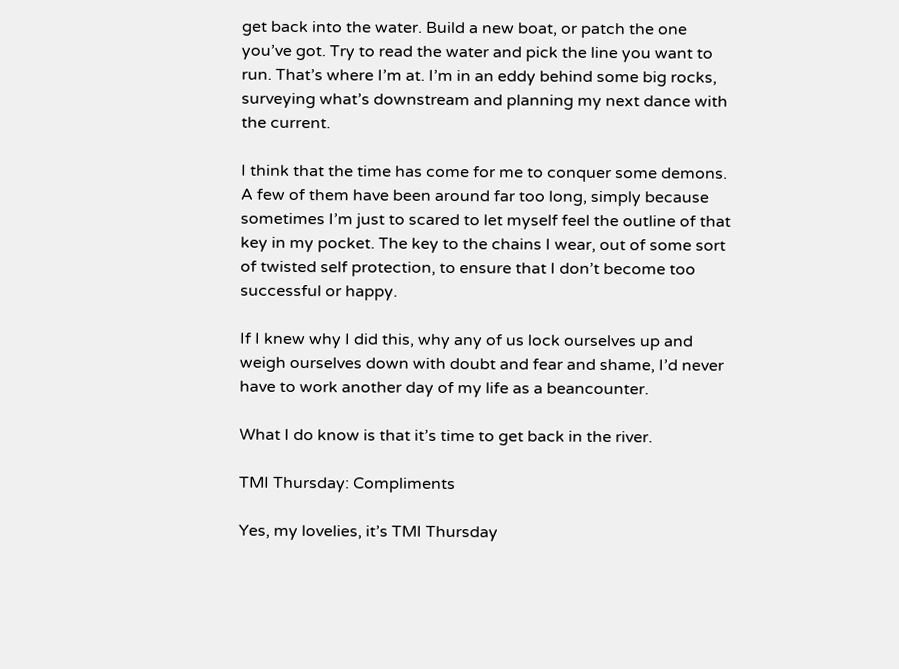get back into the water. Build a new boat, or patch the one you’ve got. Try to read the water and pick the line you want to run. That’s where I’m at. I’m in an eddy behind some big rocks, surveying what’s downstream and planning my next dance with the current.

I think that the time has come for me to conquer some demons. A few of them have been around far too long, simply because sometimes I’m just to scared to let myself feel the outline of that key in my pocket. The key to the chains I wear, out of some sort of twisted self protection, to ensure that I don’t become too successful or happy.

If I knew why I did this, why any of us lock ourselves up and weigh ourselves down with doubt and fear and shame, I’d never have to work another day of my life as a beancounter.

What I do know is that it’s time to get back in the river.

TMI Thursday: Compliments

Yes, my lovelies, it’s TMI Thursday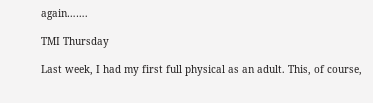again…….

TMI Thursday

Last week, I had my first full physical as an adult. This, of course,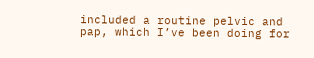included a routine pelvic and pap, which I’ve been doing for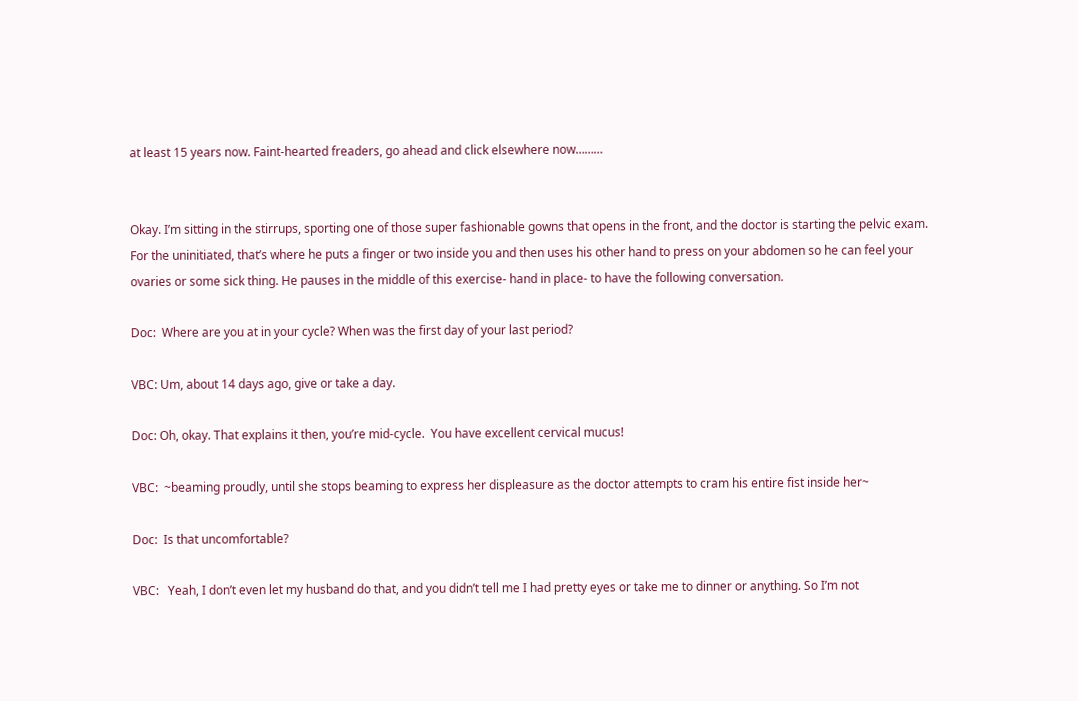at least 15 years now. Faint-hearted freaders, go ahead and click elsewhere now………


Okay. I’m sitting in the stirrups, sporting one of those super fashionable gowns that opens in the front, and the doctor is starting the pelvic exam. For the uninitiated, that’s where he puts a finger or two inside you and then uses his other hand to press on your abdomen so he can feel your ovaries or some sick thing. He pauses in the middle of this exercise- hand in place- to have the following conversation.

Doc:  Where are you at in your cycle? When was the first day of your last period?

VBC: Um, about 14 days ago, give or take a day.

Doc: Oh, okay. That explains it then, you’re mid-cycle.  You have excellent cervical mucus!

VBC:  ~beaming proudly, until she stops beaming to express her displeasure as the doctor attempts to cram his entire fist inside her~

Doc:  Is that uncomfortable?

VBC:   Yeah, I don’t even let my husband do that, and you didn’t tell me I had pretty eyes or take me to dinner or anything. So I’m not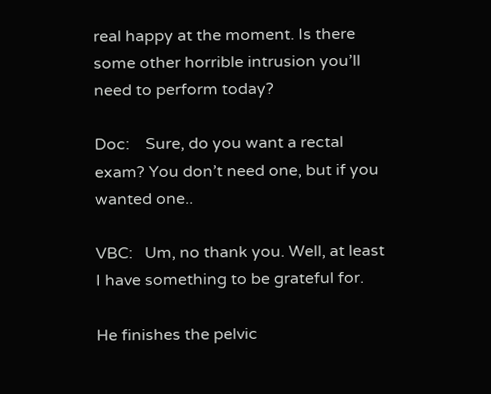real happy at the moment. Is there some other horrible intrusion you’ll need to perform today?

Doc:    Sure, do you want a rectal exam? You don’t need one, but if you wanted one..

VBC:   Um, no thank you. Well, at least I have something to be grateful for.

He finishes the pelvic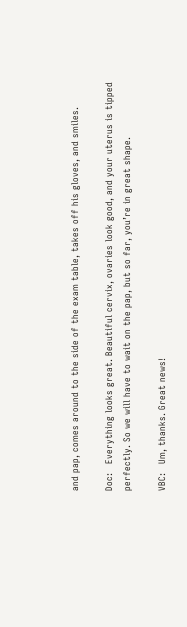and pap, comes around to the side of the exam table, takes off his gloves, and smiles.

Doc:   Everything looks great. Beautiful cervix, ovaries look good, and your uterus is tipped  perfectly. So we will have to wait on the pap, but so far, you’re in great shape.

VBC:   Um, thanks. Great news!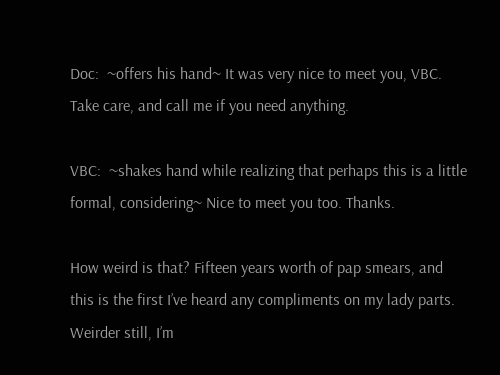Doc:  ~offers his hand~ It was very nice to meet you, VBC. Take care, and call me if you need anything.

VBC:  ~shakes hand while realizing that perhaps this is a little formal, considering~ Nice to meet you too. Thanks.

How weird is that? Fifteen years worth of pap smears, and this is the first I’ve heard any compliments on my lady parts.  Weirder still, I’m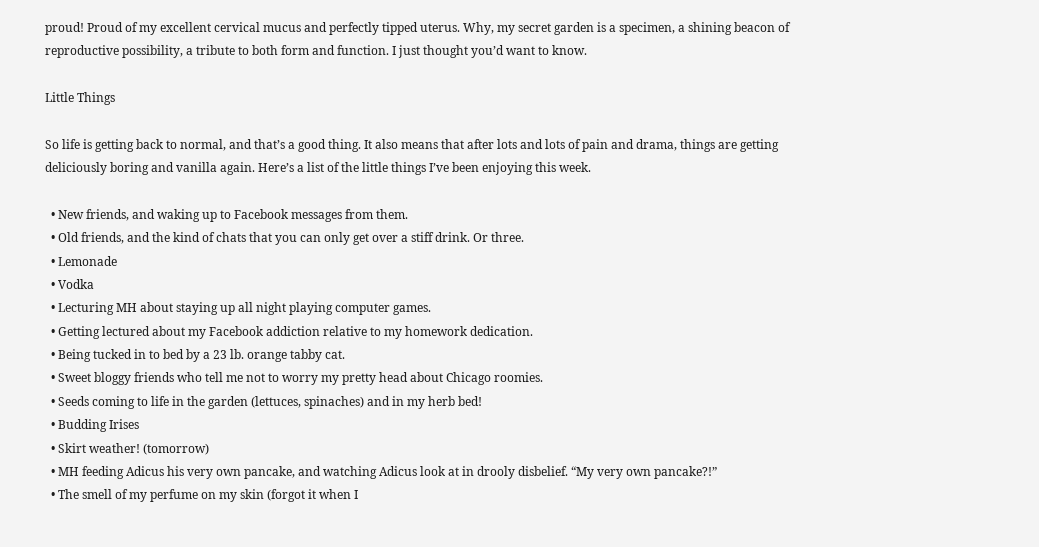proud! Proud of my excellent cervical mucus and perfectly tipped uterus. Why, my secret garden is a specimen, a shining beacon of reproductive possibility, a tribute to both form and function. I just thought you’d want to know.

Little Things

So life is getting back to normal, and that’s a good thing. It also means that after lots and lots of pain and drama, things are getting deliciously boring and vanilla again. Here’s a list of the little things I’ve been enjoying this week.

  • New friends, and waking up to Facebook messages from them.
  • Old friends, and the kind of chats that you can only get over a stiff drink. Or three.
  • Lemonade
  • Vodka
  • Lecturing MH about staying up all night playing computer games.
  • Getting lectured about my Facebook addiction relative to my homework dedication.
  • Being tucked in to bed by a 23 lb. orange tabby cat.
  • Sweet bloggy friends who tell me not to worry my pretty head about Chicago roomies.
  • Seeds coming to life in the garden (lettuces, spinaches) and in my herb bed!
  • Budding Irises
  • Skirt weather! (tomorrow)
  • MH feeding Adicus his very own pancake, and watching Adicus look at in drooly disbelief. “My very own pancake?!”
  • The smell of my perfume on my skin (forgot it when I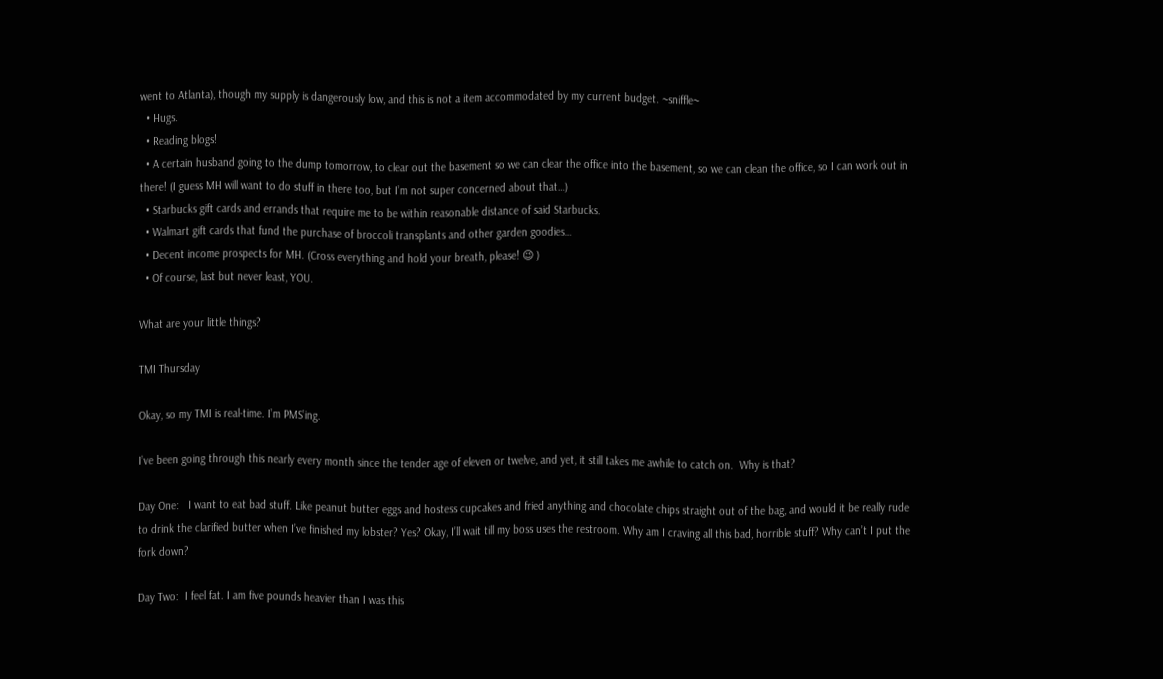went to Atlanta), though my supply is dangerously low, and this is not a item accommodated by my current budget. ~sniffle~
  • Hugs.
  • Reading blogs!
  • A certain husband going to the dump tomorrow, to clear out the basement so we can clear the office into the basement, so we can clean the office, so I can work out in there! (I guess MH will want to do stuff in there too, but I’m not super concerned about that…)
  • Starbucks gift cards and errands that require me to be within reasonable distance of said Starbucks.
  • Walmart gift cards that fund the purchase of broccoli transplants and other garden goodies…
  • Decent income prospects for MH. (Cross everything and hold your breath, please! 😉 )
  • Of course, last but never least, YOU.

What are your little things?

TMI Thursday

Okay, so my TMI is real-time. I’m PMS’ing.

I’ve been going through this nearly every month since the tender age of eleven or twelve, and yet, it still takes me awhile to catch on.  Why is that?

Day One:   I want to eat bad stuff. Like peanut butter eggs and hostess cupcakes and fried anything and chocolate chips straight out of the bag, and would it be really rude to drink the clarified butter when I’ve finished my lobster? Yes? Okay, I’ll wait till my boss uses the restroom. Why am I craving all this bad, horrible stuff? Why can’t I put the fork down?

Day Two:  I feel fat. I am five pounds heavier than I was this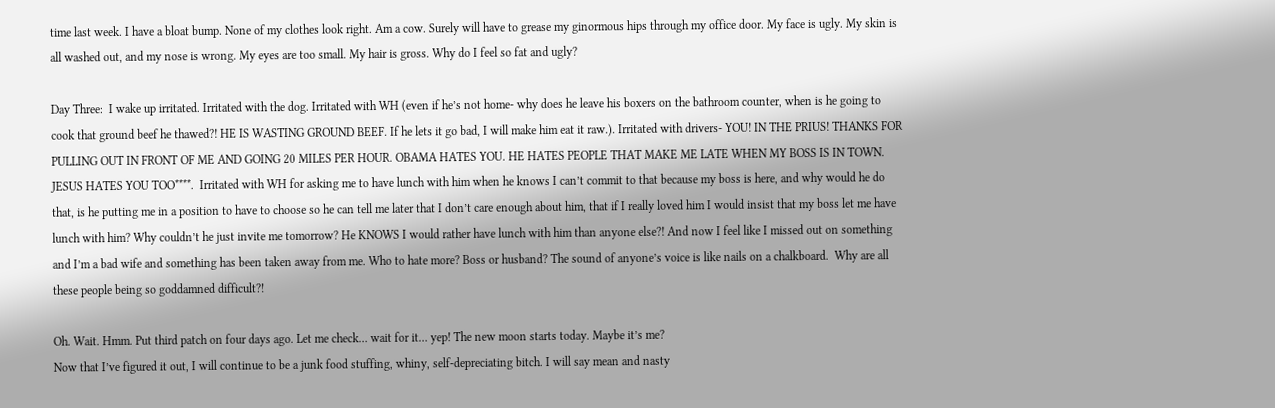time last week. I have a bloat bump. None of my clothes look right. Am a cow. Surely will have to grease my ginormous hips through my office door. My face is ugly. My skin is all washed out, and my nose is wrong. My eyes are too small. My hair is gross. Why do I feel so fat and ugly?

Day Three:  I wake up irritated. Irritated with the dog. Irritated with WH (even if he’s not home- why does he leave his boxers on the bathroom counter, when is he going to cook that ground beef he thawed?! HE IS WASTING GROUND BEEF. If he lets it go bad, I will make him eat it raw.). Irritated with drivers- YOU! IN THE PRIUS! THANKS FOR PULLING OUT IN FRONT OF ME AND GOING 20 MILES PER HOUR. OBAMA HATES YOU. HE HATES PEOPLE THAT MAKE ME LATE WHEN MY BOSS IS IN TOWN. JESUS HATES YOU TOO****.  Irritated with WH for asking me to have lunch with him when he knows I can’t commit to that because my boss is here, and why would he do that, is he putting me in a position to have to choose so he can tell me later that I don’t care enough about him, that if I really loved him I would insist that my boss let me have lunch with him? Why couldn’t he just invite me tomorrow? He KNOWS I would rather have lunch with him than anyone else?! And now I feel like I missed out on something and I’m a bad wife and something has been taken away from me. Who to hate more? Boss or husband? The sound of anyone’s voice is like nails on a chalkboard.  Why are all these people being so goddamned difficult?!

Oh. Wait. Hmm. Put third patch on four days ago. Let me check… wait for it… yep! The new moon starts today. Maybe it’s me?
Now that I’ve figured it out, I will continue to be a junk food stuffing, whiny, self-depreciating bitch. I will say mean and nasty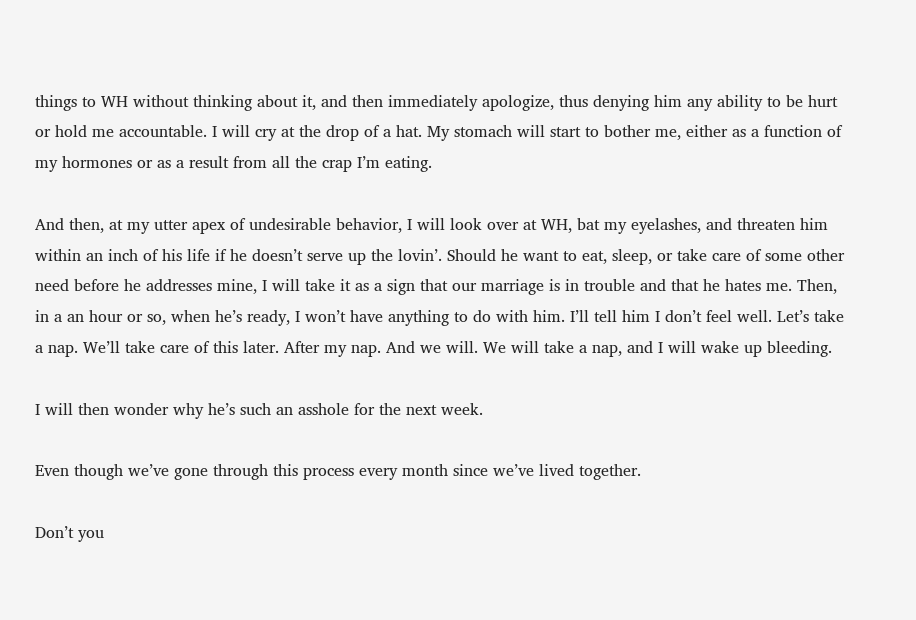things to WH without thinking about it, and then immediately apologize, thus denying him any ability to be hurt or hold me accountable. I will cry at the drop of a hat. My stomach will start to bother me, either as a function of my hormones or as a result from all the crap I’m eating.

And then, at my utter apex of undesirable behavior, I will look over at WH, bat my eyelashes, and threaten him within an inch of his life if he doesn’t serve up the lovin’. Should he want to eat, sleep, or take care of some other need before he addresses mine, I will take it as a sign that our marriage is in trouble and that he hates me. Then, in a an hour or so, when he’s ready, I won’t have anything to do with him. I’ll tell him I don’t feel well. Let’s take a nap. We’ll take care of this later. After my nap. And we will. We will take a nap, and I will wake up bleeding.

I will then wonder why he’s such an asshole for the next week.

Even though we’ve gone through this process every month since we’ve lived together.

Don’t you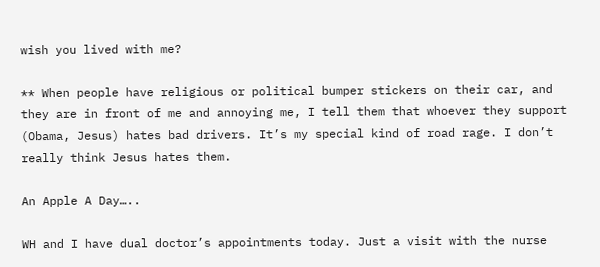wish you lived with me?

** When people have religious or political bumper stickers on their car, and they are in front of me and annoying me, I tell them that whoever they support (Obama, Jesus) hates bad drivers. It’s my special kind of road rage. I don’t really think Jesus hates them.

An Apple A Day…..

WH and I have dual doctor’s appointments today. Just a visit with the nurse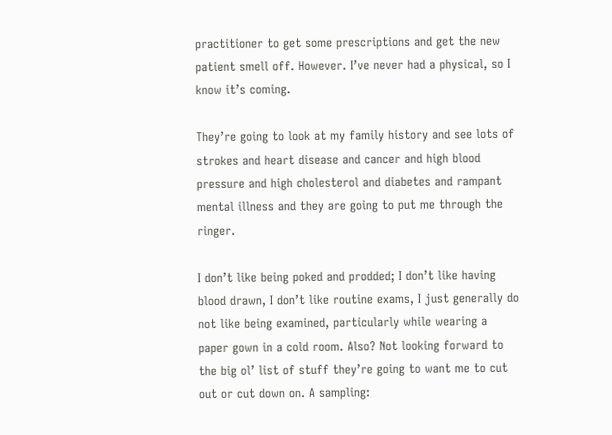practitioner to get some prescriptions and get the new patient smell off. However. I’ve never had a physical, so I know it’s coming.

They’re going to look at my family history and see lots of strokes and heart disease and cancer and high blood pressure and high cholesterol and diabetes and rampant mental illness and they are going to put me through the ringer.

I don’t like being poked and prodded; I don’t like having blood drawn, I don’t like routine exams, I just generally do not like being examined, particularly while wearing a paper gown in a cold room. Also? Not looking forward to the big ol’ list of stuff they’re going to want me to cut out or cut down on. A sampling: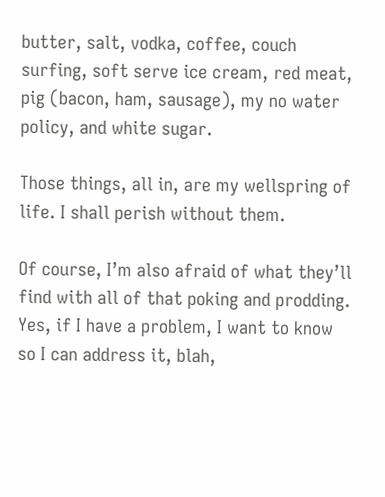butter, salt, vodka, coffee, couch surfing, soft serve ice cream, red meat, pig (bacon, ham, sausage), my no water policy, and white sugar.

Those things, all in, are my wellspring of life. I shall perish without them.

Of course, I’m also afraid of what they’ll find with all of that poking and prodding. Yes, if I have a problem, I want to know so I can address it, blah,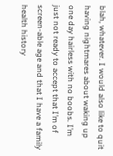blah, whatever. I would also like to quit having nightmares about waking up one day hairless with no boobs. I’m just not ready to accept that I’m of screen-able age and that I have a family health history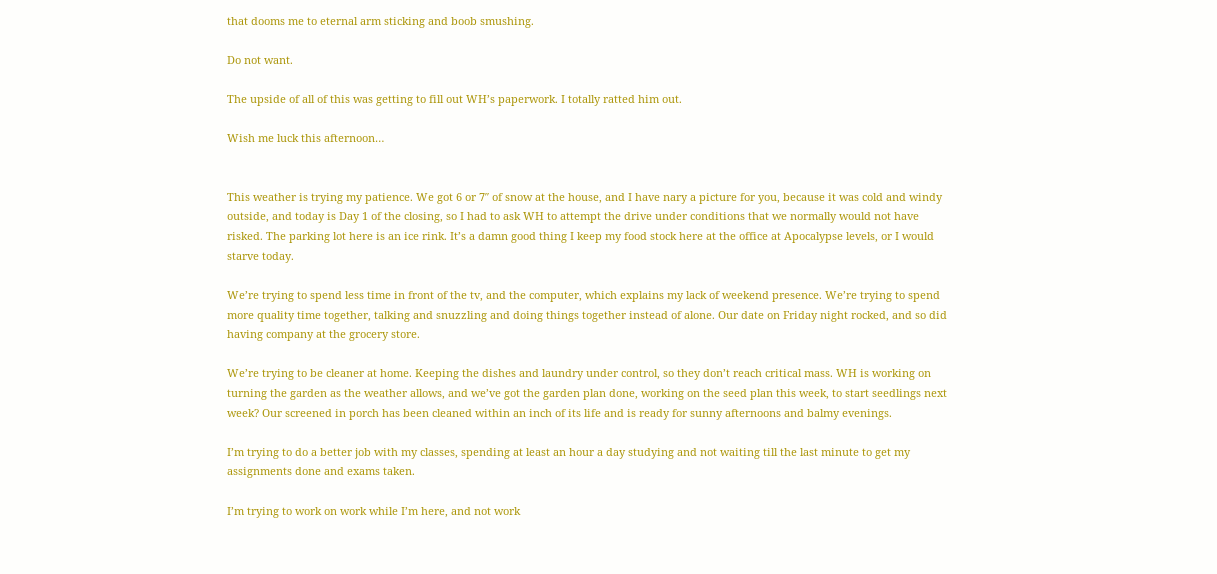that dooms me to eternal arm sticking and boob smushing.

Do not want.

The upside of all of this was getting to fill out WH’s paperwork. I totally ratted him out.

Wish me luck this afternoon…


This weather is trying my patience. We got 6 or 7″ of snow at the house, and I have nary a picture for you, because it was cold and windy outside, and today is Day 1 of the closing, so I had to ask WH to attempt the drive under conditions that we normally would not have risked. The parking lot here is an ice rink. It’s a damn good thing I keep my food stock here at the office at Apocalypse levels, or I would starve today.

We’re trying to spend less time in front of the tv, and the computer, which explains my lack of weekend presence. We’re trying to spend more quality time together, talking and snuzzling and doing things together instead of alone. Our date on Friday night rocked, and so did having company at the grocery store.

We’re trying to be cleaner at home. Keeping the dishes and laundry under control, so they don’t reach critical mass. WH is working on turning the garden as the weather allows, and we’ve got the garden plan done, working on the seed plan this week, to start seedlings next week? Our screened in porch has been cleaned within an inch of its life and is ready for sunny afternoons and balmy evenings.

I’m trying to do a better job with my classes, spending at least an hour a day studying and not waiting till the last minute to get my assignments done and exams taken.

I’m trying to work on work while I’m here, and not work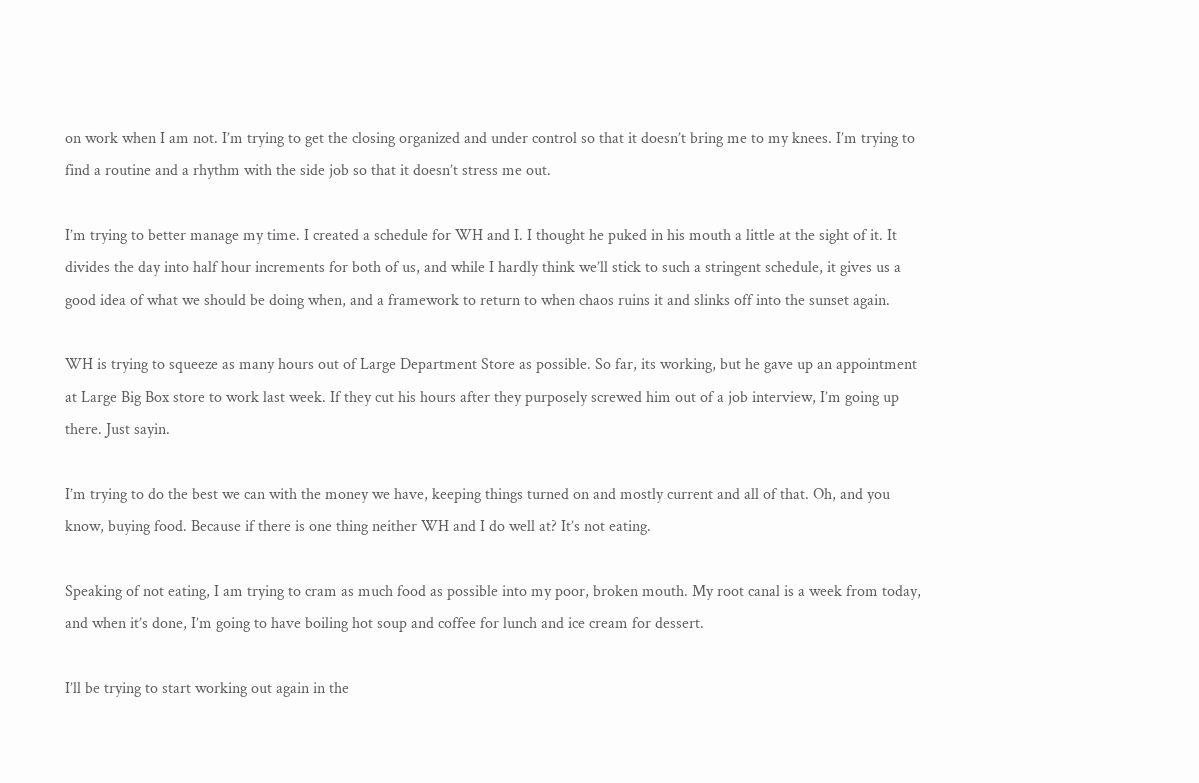on work when I am not. I’m trying to get the closing organized and under control so that it doesn’t bring me to my knees. I’m trying to find a routine and a rhythm with the side job so that it doesn’t stress me out.

I’m trying to better manage my time. I created a schedule for WH and I. I thought he puked in his mouth a little at the sight of it. It divides the day into half hour increments for both of us, and while I hardly think we’ll stick to such a stringent schedule, it gives us a good idea of what we should be doing when, and a framework to return to when chaos ruins it and slinks off into the sunset again.

WH is trying to squeeze as many hours out of Large Department Store as possible. So far, its working, but he gave up an appointment at Large Big Box store to work last week. If they cut his hours after they purposely screwed him out of a job interview, I’m going up there. Just sayin.

I’m trying to do the best we can with the money we have, keeping things turned on and mostly current and all of that. Oh, and you know, buying food. Because if there is one thing neither WH and I do well at? It’s not eating.

Speaking of not eating, I am trying to cram as much food as possible into my poor, broken mouth. My root canal is a week from today, and when it’s done, I’m going to have boiling hot soup and coffee for lunch and ice cream for dessert.

I’ll be trying to start working out again in the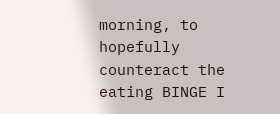morning, to hopefully counteract the eating BINGE I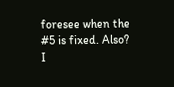foresee when the #5 is fixed. Also? I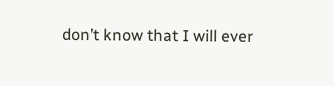don’t know that I will ever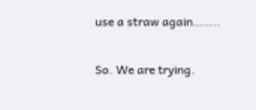use a straw again……..

So. We are trying.